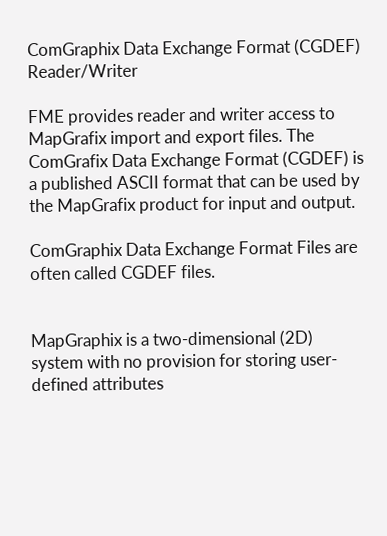ComGraphix Data Exchange Format (CGDEF) Reader/Writer

FME provides reader and writer access to MapGrafix import and export files. The ComGrafix Data Exchange Format (CGDEF) is a published ASCII format that can be used by the MapGrafix product for input and output.

ComGraphix Data Exchange Format Files are often called CGDEF files.


MapGraphix is a two-dimensional (2D) system with no provision for storing user-defined attributes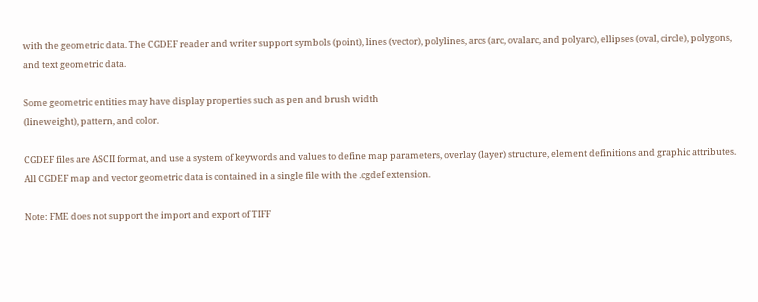with the geometric data. The CGDEF reader and writer support symbols (point), lines (vector), polylines, arcs (arc, ovalarc, and polyarc), ellipses (oval, circle), polygons, and text geometric data.

Some geometric entities may have display properties such as pen and brush width
(lineweight), pattern, and color.

CGDEF files are ASCII format, and use a system of keywords and values to define map parameters, overlay (layer) structure, element definitions and graphic attributes. All CGDEF map and vector geometric data is contained in a single file with the .cgdef extension.

Note: FME does not support the import and export of TIFF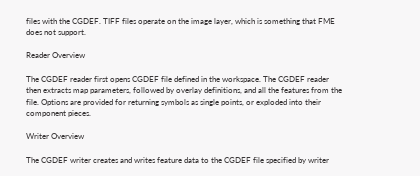files with the CGDEF. TIFF files operate on the image layer, which is something that FME does not support.

Reader Overview

The CGDEF reader first opens CGDEF file defined in the workspace. The CGDEF reader then extracts map parameters, followed by overlay definitions, and all the features from the file. Options are provided for returning symbols as single points, or exploded into their component pieces.

Writer Overview

The CGDEF writer creates and writes feature data to the CGDEF file specified by writer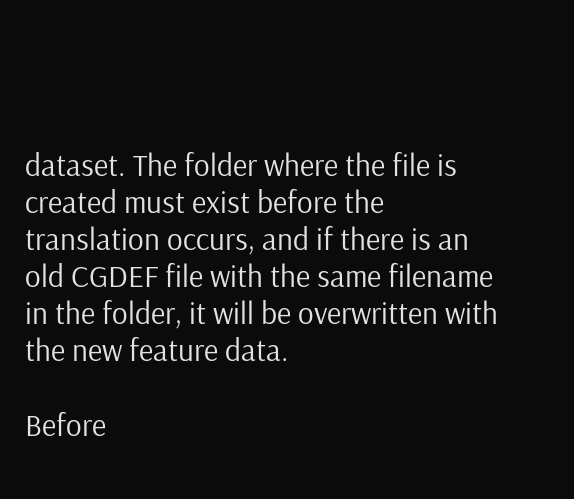dataset. The folder where the file is created must exist before the translation occurs, and if there is an old CGDEF file with the same filename in the folder, it will be overwritten with the new feature data.

Before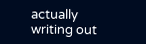actually writing out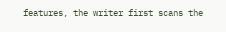features, the writer first scans the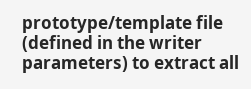prototype/template file (defined in the writer parameters) to extract all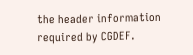the header information required by CGDEF.